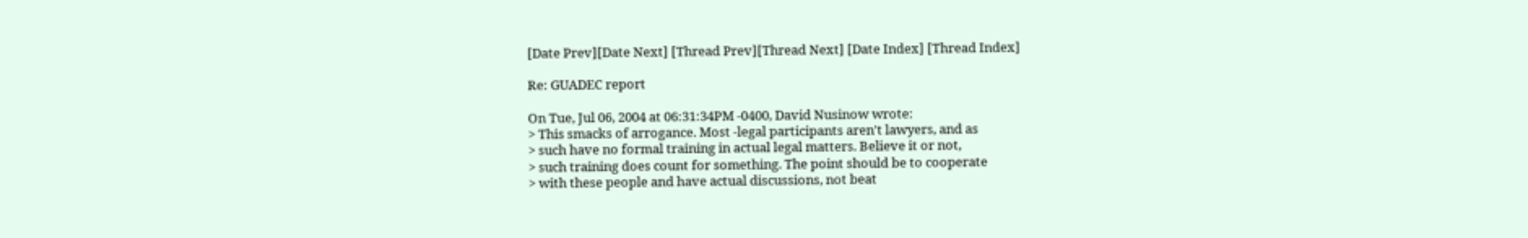[Date Prev][Date Next] [Thread Prev][Thread Next] [Date Index] [Thread Index]

Re: GUADEC report

On Tue, Jul 06, 2004 at 06:31:34PM -0400, David Nusinow wrote:
> This smacks of arrogance. Most -legal participants aren't lawyers, and as
> such have no formal training in actual legal matters. Believe it or not,
> such training does count for something. The point should be to cooperate
> with these people and have actual discussions, not beat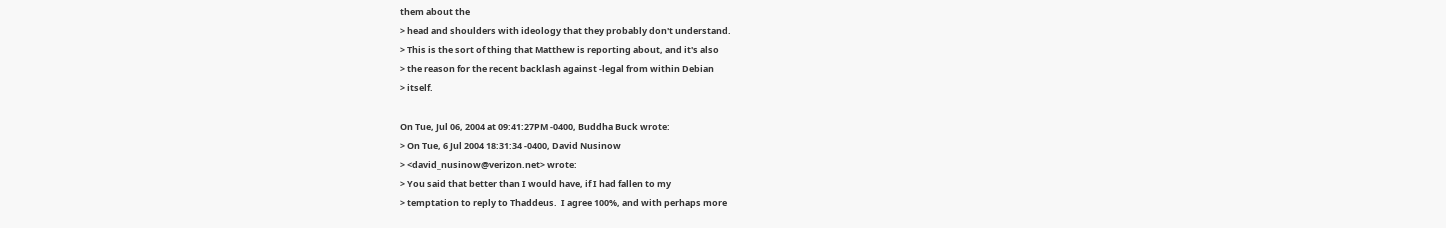them about the
> head and shoulders with ideology that they probably don't understand.
> This is the sort of thing that Matthew is reporting about, and it's also
> the reason for the recent backlash against -legal from within Debian
> itself.

On Tue, Jul 06, 2004 at 09:41:27PM -0400, Buddha Buck wrote:
> On Tue, 6 Jul 2004 18:31:34 -0400, David Nusinow
> <david_nusinow@verizon.net> wrote:
> You said that better than I would have, if I had fallen to my
> temptation to reply to Thaddeus.  I agree 100%, and with perhaps more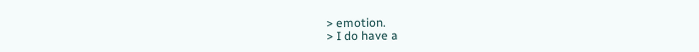> emotion.
> I do have a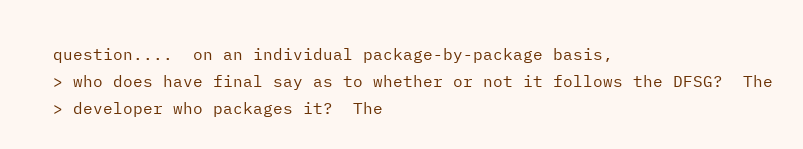question....  on an individual package-by-package basis,
> who does have final say as to whether or not it follows the DFSG?  The
> developer who packages it?  The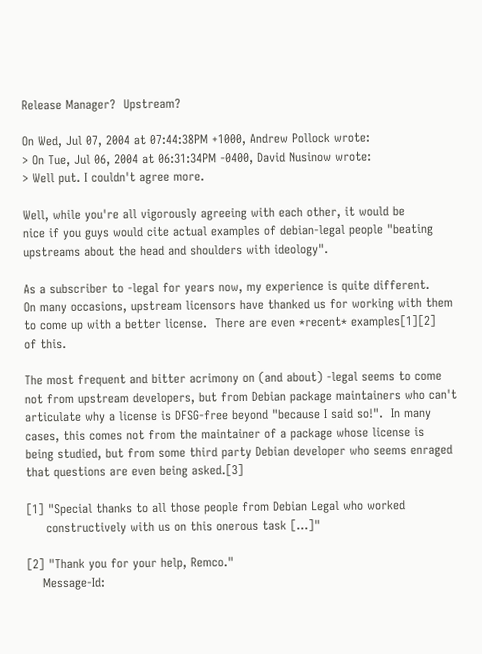Release Manager?  Upstream?

On Wed, Jul 07, 2004 at 07:44:38PM +1000, Andrew Pollock wrote:
> On Tue, Jul 06, 2004 at 06:31:34PM -0400, David Nusinow wrote:
> Well put. I couldn't agree more.

Well, while you're all vigorously agreeing with each other, it would be
nice if you guys would cite actual examples of debian-legal people "beating
upstreams about the head and shoulders with ideology".

As a subscriber to -legal for years now, my experience is quite different.
On many occasions, upstream licensors have thanked us for working with them
to come up with a better license.  There are even *recent* examples[1][2]
of this.

The most frequent and bitter acrimony on (and about) -legal seems to come
not from upstream developers, but from Debian package maintainers who can't
articulate why a license is DFSG-free beyond "because I said so!".  In many
cases, this comes not from the maintainer of a package whose license is
being studied, but from some third party Debian developer who seems enraged
that questions are even being asked.[3]

[1] "Special thanks to all those people from Debian Legal who worked
     constructively with us on this onerous task [...]"

[2] "Thank you for your help, Remco."
    Message-Id: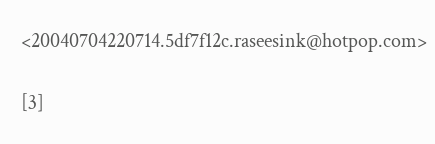<20040704220714.5df7f12c.raseesink@hotpop.com>

[3]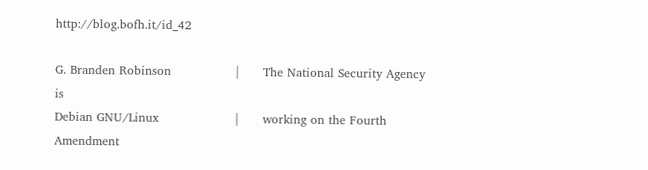http://blog.bofh.it/id_42

G. Branden Robinson                |      The National Security Agency is
Debian GNU/Linux                   |      working on the Fourth Amendment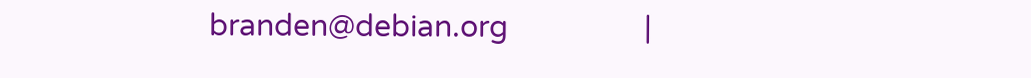branden@debian.org                 |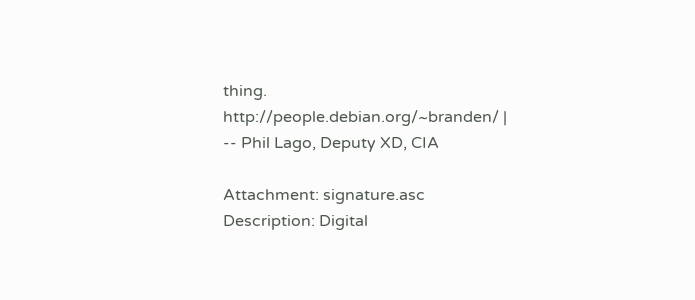thing.
http://people.debian.org/~branden/ |      -- Phil Lago, Deputy XD, CIA

Attachment: signature.asc
Description: Digital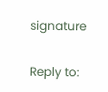signature

Reply to: